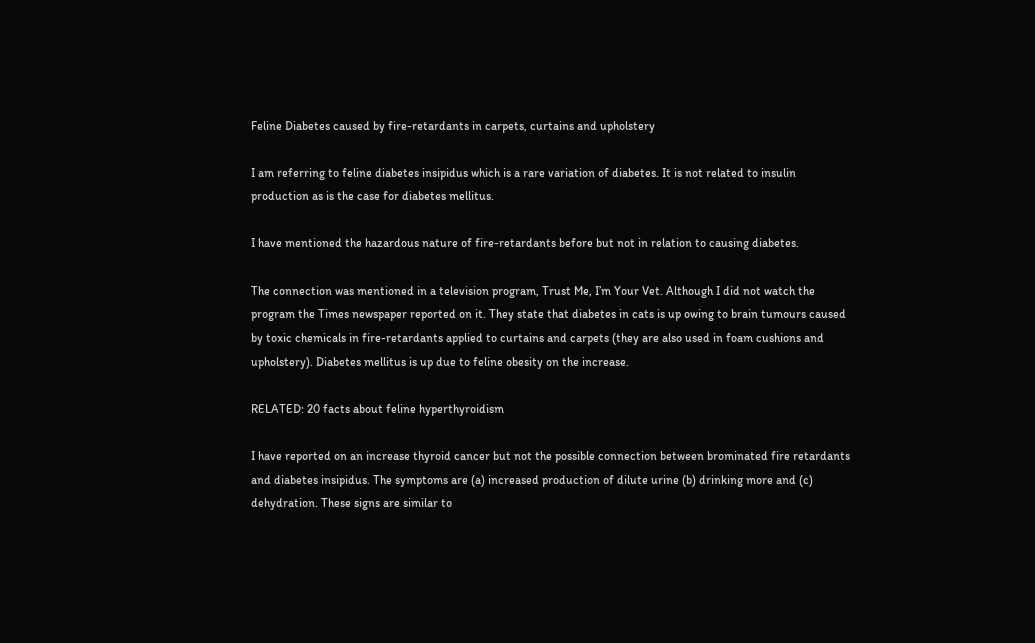Feline Diabetes caused by fire-retardants in carpets, curtains and upholstery

I am referring to feline diabetes insipidus which is a rare variation of diabetes. It is not related to insulin production as is the case for diabetes mellitus.

I have mentioned the hazardous nature of fire-retardants before but not in relation to causing diabetes.

The connection was mentioned in a television program, Trust Me, I’m Your Vet. Although I did not watch the program the Times newspaper reported on it. They state that diabetes in cats is up owing to brain tumours caused by toxic chemicals in fire-retardants applied to curtains and carpets (they are also used in foam cushions and upholstery). Diabetes mellitus is up due to feline obesity on the increase.

RELATED: 20 facts about feline hyperthyroidism

I have reported on an increase thyroid cancer but not the possible connection between brominated fire retardants and diabetes insipidus. The symptoms are (a) increased production of dilute urine (b) drinking more and (c) dehydration. These signs are similar to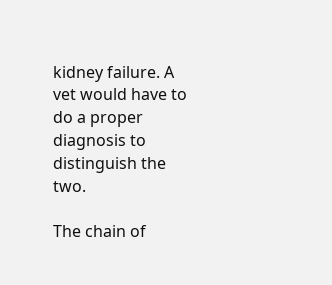kidney failure. A vet would have to do a proper diagnosis to distinguish the two.

The chain of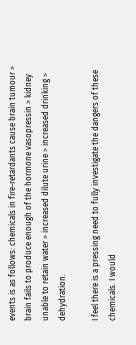events is as follows: chemicals in fire-retardants cause brain tumour > brain fails to produce enough of the hormone vasopressin > kidney unable to retain water > increased dilute urine > increased drinking > dehydration.

I feel there is a pressing need to fully investigate the dangers of these chemicals. I would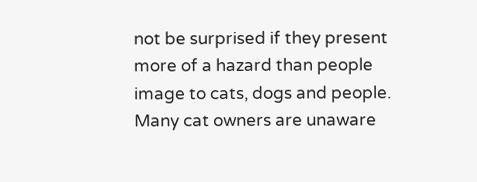not be surprised if they present more of a hazard than people image to cats, dogs and people. Many cat owners are unaware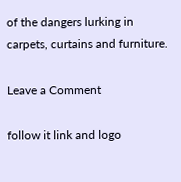of the dangers lurking in carpets, curtains and furniture.

Leave a Comment

follow it link and logo